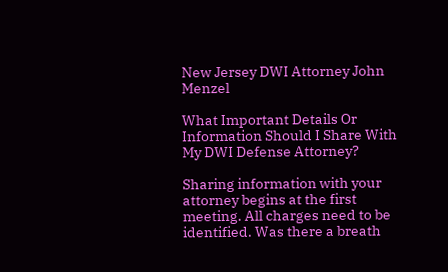New Jersey DWI Attorney John Menzel

What Important Details Or Information Should I Share With My DWI Defense Attorney?

Sharing information with your attorney begins at the first meeting. All charges need to be identified. Was there a breath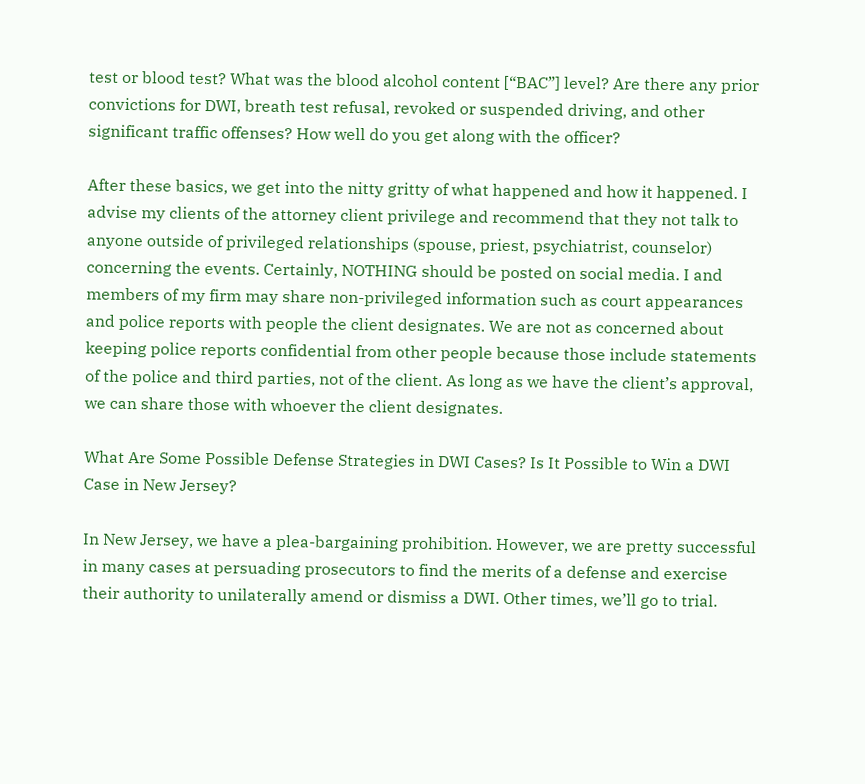test or blood test? What was the blood alcohol content [“BAC”] level? Are there any prior convictions for DWI, breath test refusal, revoked or suspended driving, and other significant traffic offenses? How well do you get along with the officer?

After these basics, we get into the nitty gritty of what happened and how it happened. I advise my clients of the attorney client privilege and recommend that they not talk to anyone outside of privileged relationships (spouse, priest, psychiatrist, counselor) concerning the events. Certainly, NOTHING should be posted on social media. I and members of my firm may share non-privileged information such as court appearances and police reports with people the client designates. We are not as concerned about keeping police reports confidential from other people because those include statements of the police and third parties, not of the client. As long as we have the client’s approval, we can share those with whoever the client designates.

What Are Some Possible Defense Strategies in DWI Cases? Is It Possible to Win a DWI Case in New Jersey?

In New Jersey, we have a plea-bargaining prohibition. However, we are pretty successful in many cases at persuading prosecutors to find the merits of a defense and exercise their authority to unilaterally amend or dismiss a DWI. Other times, we’ll go to trial.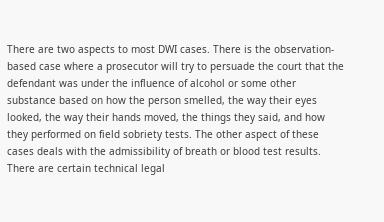There are two aspects to most DWI cases. There is the observation-based case where a prosecutor will try to persuade the court that the defendant was under the influence of alcohol or some other substance based on how the person smelled, the way their eyes looked, the way their hands moved, the things they said, and how they performed on field sobriety tests. The other aspect of these cases deals with the admissibility of breath or blood test results. There are certain technical legal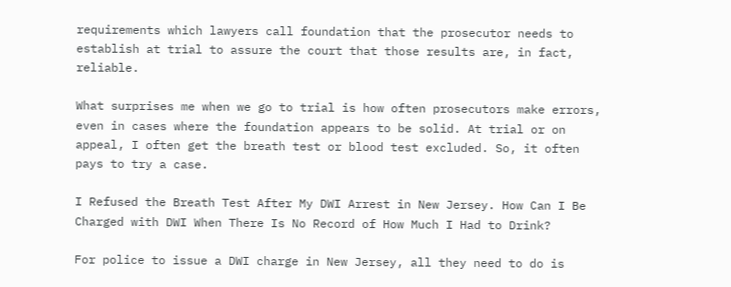requirements which lawyers call foundation that the prosecutor needs to establish at trial to assure the court that those results are, in fact, reliable.

What surprises me when we go to trial is how often prosecutors make errors, even in cases where the foundation appears to be solid. At trial or on appeal, I often get the breath test or blood test excluded. So, it often pays to try a case.

I Refused the Breath Test After My DWI Arrest in New Jersey. How Can I Be Charged with DWI When There Is No Record of How Much I Had to Drink?

For police to issue a DWI charge in New Jersey, all they need to do is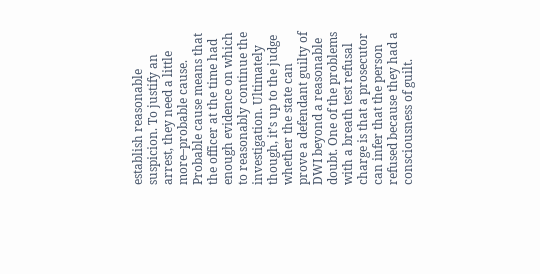establish reasonable suspicion. To justify an arrest, they need a little more–probable cause. Probable cause means that the officer at the time had enough evidence on which to reasonably continue the investigation. Ultimately though, it’s up to the judge whether the state can prove a defendant guilty of DWI beyond a reasonable doubt. One of the problems with a breath test refusal charge is that a prosecutor can infer that the person refused because they had a consciousness of guilt.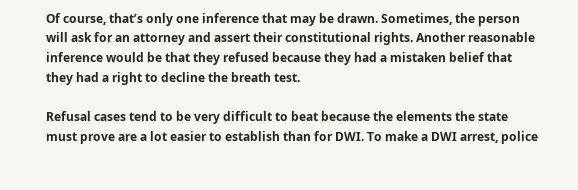Of course, that’s only one inference that may be drawn. Sometimes, the person will ask for an attorney and assert their constitutional rights. Another reasonable inference would be that they refused because they had a mistaken belief that they had a right to decline the breath test.

Refusal cases tend to be very difficult to beat because the elements the state must prove are a lot easier to establish than for DWI. To make a DWI arrest, police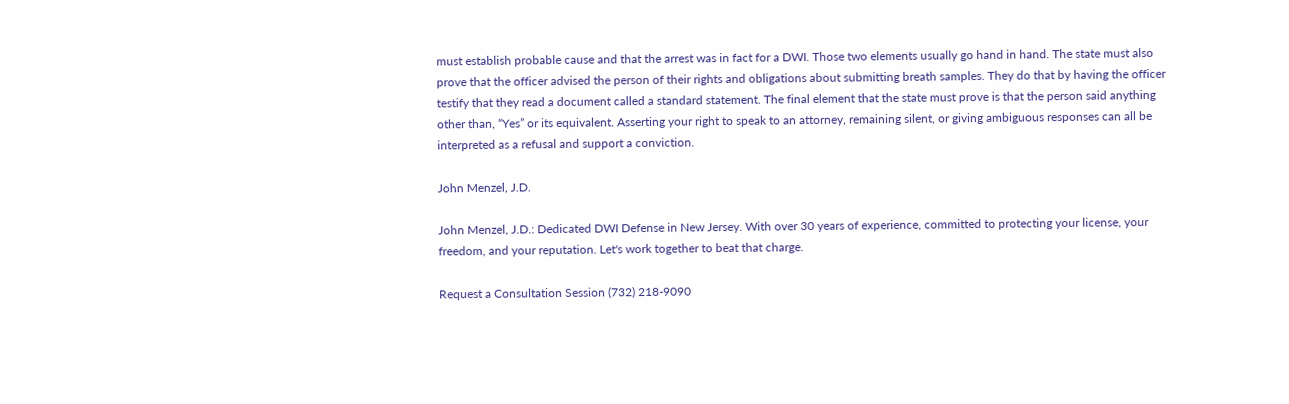must establish probable cause and that the arrest was in fact for a DWI. Those two elements usually go hand in hand. The state must also prove that the officer advised the person of their rights and obligations about submitting breath samples. They do that by having the officer testify that they read a document called a standard statement. The final element that the state must prove is that the person said anything other than, “Yes” or its equivalent. Asserting your right to speak to an attorney, remaining silent, or giving ambiguous responses can all be interpreted as a refusal and support a conviction.

John Menzel, J.D.

John Menzel, J.D.: Dedicated DWI Defense in New Jersey. With over 30 years of experience, committed to protecting your license, your freedom, and your reputation. Let's work together to beat that charge.

Request a Consultation Session (732) 218-9090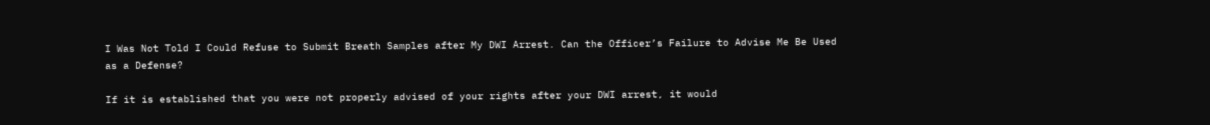I Was Not Told I Could Refuse to Submit Breath Samples after My DWI Arrest. Can the Officer’s Failure to Advise Me Be Used as a Defense?

If it is established that you were not properly advised of your rights after your DWI arrest, it would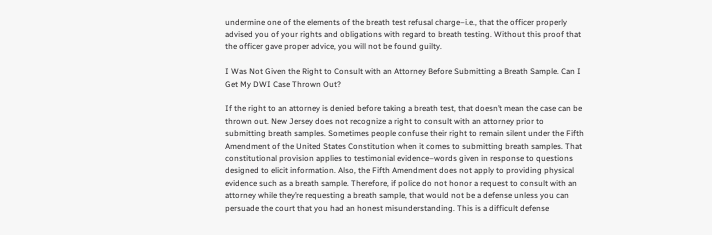undermine one of the elements of the breath test refusal charge–i.e., that the officer properly advised you of your rights and obligations with regard to breath testing. Without this proof that the officer gave proper advice, you will not be found guilty.

I Was Not Given the Right to Consult with an Attorney Before Submitting a Breath Sample. Can I Get My DWI Case Thrown Out?

If the right to an attorney is denied before taking a breath test, that doesn’t mean the case can be thrown out. New Jersey does not recognize a right to consult with an attorney prior to submitting breath samples. Sometimes people confuse their right to remain silent under the Fifth Amendment of the United States Constitution when it comes to submitting breath samples. That constitutional provision applies to testimonial evidence–words given in response to questions designed to elicit information. Also, the Fifth Amendment does not apply to providing physical evidence such as a breath sample. Therefore, if police do not honor a request to consult with an attorney while they’re requesting a breath sample, that would not be a defense unless you can persuade the court that you had an honest misunderstanding. This is a difficult defense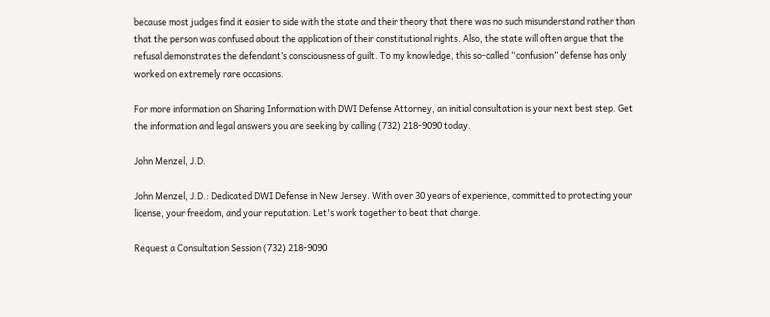because most judges find it easier to side with the state and their theory that there was no such misunderstand rather than that the person was confused about the application of their constitutional rights. Also, the state will often argue that the refusal demonstrates the defendant’s consciousness of guilt. To my knowledge, this so-called “confusion” defense has only worked on extremely rare occasions.

For more information on Sharing Information with DWI Defense Attorney, an initial consultation is your next best step. Get the information and legal answers you are seeking by calling (732) 218-9090 today.

John Menzel, J.D.

John Menzel, J.D.: Dedicated DWI Defense in New Jersey. With over 30 years of experience, committed to protecting your license, your freedom, and your reputation. Let's work together to beat that charge.

Request a Consultation Session (732) 218-9090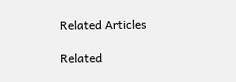Related Articles

Related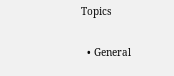Topics

  • General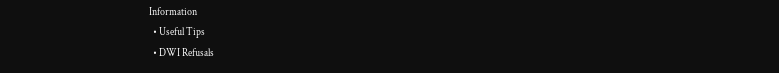Information
  • Useful Tips
  • DWI Refusals